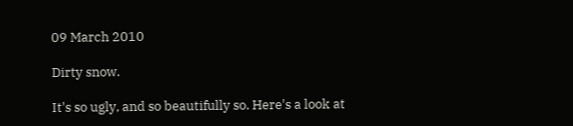09 March 2010

Dirty snow.

It's so ugly, and so beautifully so. Here's a look at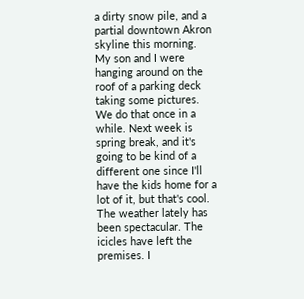a dirty snow pile, and a partial downtown Akron skyline this morning. My son and I were hanging around on the roof of a parking deck taking some pictures. We do that once in a while. Next week is spring break, and it's going to be kind of a different one since I'll have the kids home for a lot of it, but that's cool. The weather lately has been spectacular. The icicles have left the premises. I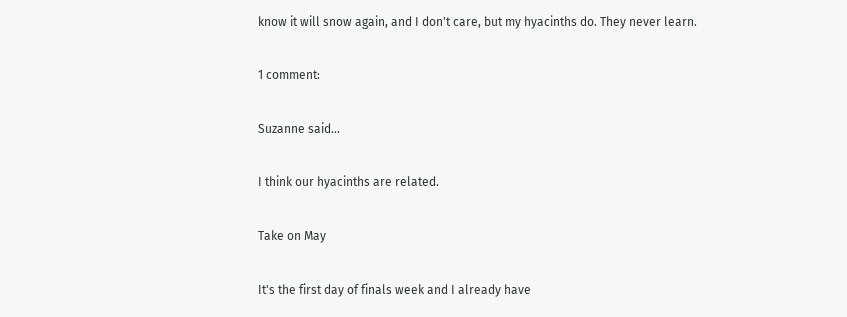know it will snow again, and I don't care, but my hyacinths do. They never learn.

1 comment:

Suzanne said...

I think our hyacinths are related.

Take on May

It's the first day of finals week and I already have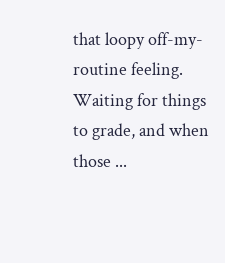that loopy off-my-routine feeling. Waiting for things to grade, and when those ...